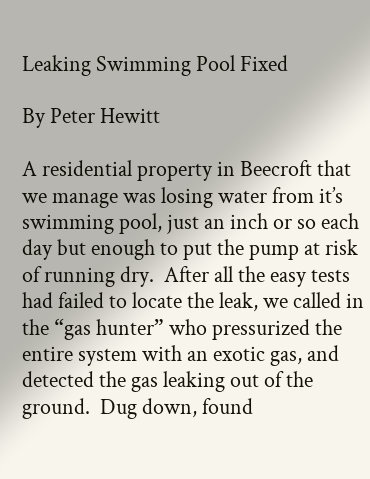Leaking Swimming Pool Fixed

By Peter Hewitt

A residential property in Beecroft that we manage was losing water from it’s swimming pool, just an inch or so each day but enough to put the pump at risk of running dry.  After all the easy tests had failed to locate the leak, we called in the “gas hunter” who pressurized the entire system with an exotic gas, and detected the gas leaking out of the ground.  Dug down, found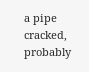a pipe cracked, probably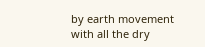by earth movement with all the dry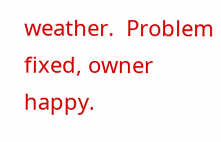weather.  Problem fixed, owner happy.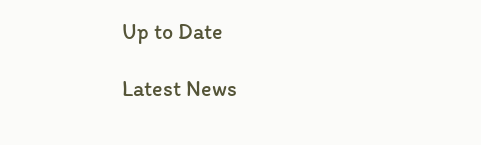Up to Date

Latest News